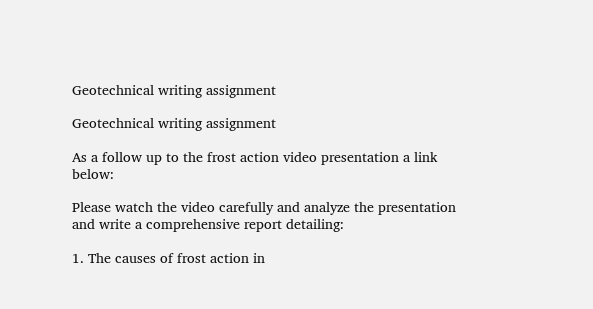Geotechnical writing assignment

Geotechnical writing assignment

As a follow up to the frost action video presentation a link below:

Please watch the video carefully and analyze the presentation and write a comprehensive report detailing:

1. The causes of frost action in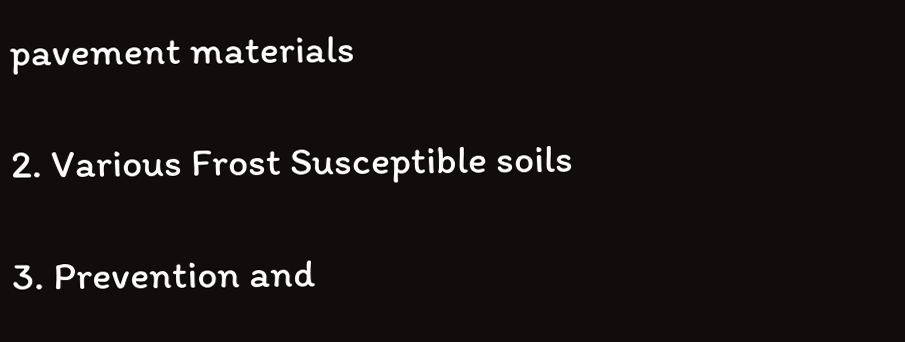pavement materials

2. Various Frost Susceptible soils

3. Prevention and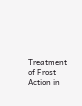Treatment of Frost Action in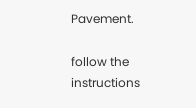Pavement.

follow the instructions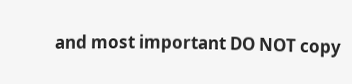and most important DO NOT copy